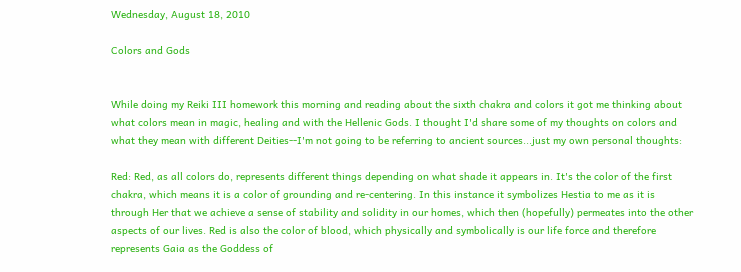Wednesday, August 18, 2010

Colors and Gods


While doing my Reiki III homework this morning and reading about the sixth chakra and colors it got me thinking about what colors mean in magic, healing and with the Hellenic Gods. I thought I'd share some of my thoughts on colors and what they mean with different Deities--I'm not going to be referring to ancient sources...just my own personal thoughts:

Red: Red, as all colors do, represents different things depending on what shade it appears in. It's the color of the first chakra, which means it is a color of grounding and re-centering. In this instance it symbolizes Hestia to me as it is through Her that we achieve a sense of stability and solidity in our homes, which then (hopefully) permeates into the other aspects of our lives. Red is also the color of blood, which physically and symbolically is our life force and therefore represents Gaia as the Goddess of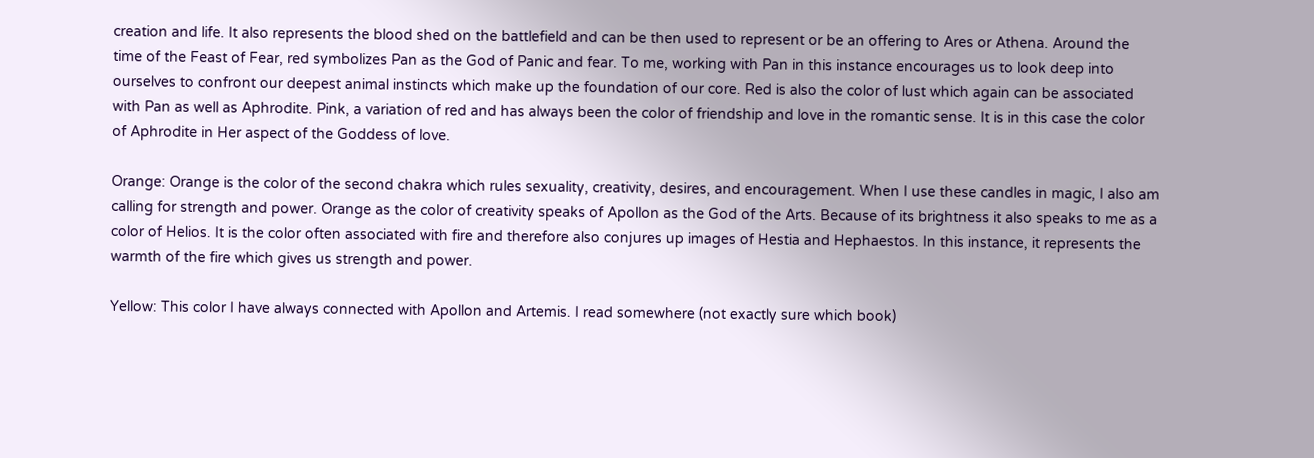creation and life. It also represents the blood shed on the battlefield and can be then used to represent or be an offering to Ares or Athena. Around the time of the Feast of Fear, red symbolizes Pan as the God of Panic and fear. To me, working with Pan in this instance encourages us to look deep into ourselves to confront our deepest animal instincts which make up the foundation of our core. Red is also the color of lust which again can be associated with Pan as well as Aphrodite. Pink, a variation of red and has always been the color of friendship and love in the romantic sense. It is in this case the color of Aphrodite in Her aspect of the Goddess of love.

Orange: Orange is the color of the second chakra which rules sexuality, creativity, desires, and encouragement. When I use these candles in magic, I also am calling for strength and power. Orange as the color of creativity speaks of Apollon as the God of the Arts. Because of its brightness it also speaks to me as a color of Helios. It is the color often associated with fire and therefore also conjures up images of Hestia and Hephaestos. In this instance, it represents the warmth of the fire which gives us strength and power.

Yellow: This color I have always connected with Apollon and Artemis. I read somewhere (not exactly sure which book)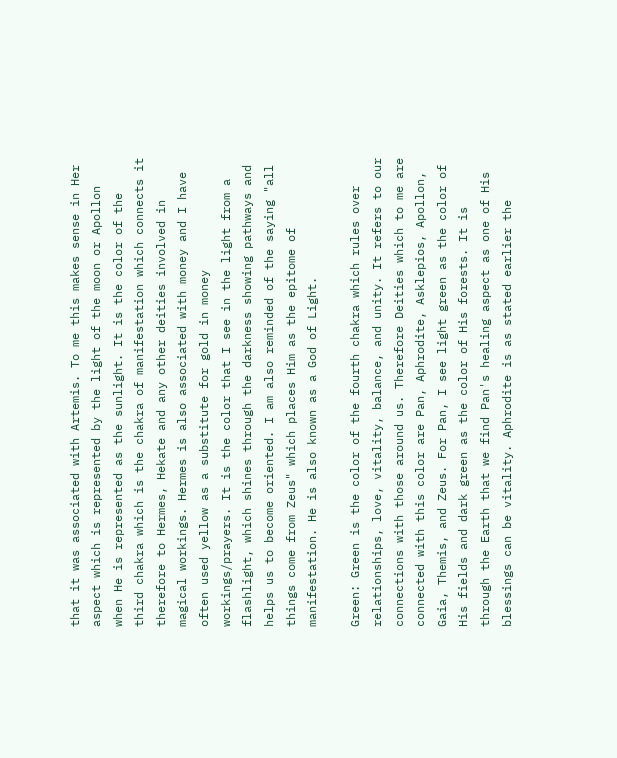that it was associated with Artemis. To me this makes sense in Her aspect which is represented by the light of the moon or Apollon when He is represented as the sunlight. It is the color of the third chakra which is the chakra of manifestation which connects it therefore to Hermes, Hekate and any other deities involved in magical workings. Hermes is also associated with money and I have often used yellow as a substitute for gold in money workings/prayers. It is the color that I see in the light from a flashlight, which shines through the darkness showing pathways and helps us to become oriented. I am also reminded of the saying "all things come from Zeus" which places Him as the epitome of manifestation. He is also known as a God of Light.

Green: Green is the color of the fourth chakra which rules over relationships, love, vitality, balance, and unity. It refers to our connections with those around us. Therefore Deities which to me are connected with this color are Pan, Aphrodite, Asklepios, Apollon, Gaia, Themis, and Zeus. For Pan, I see light green as the color of His fields and dark green as the color of His forests. It is through the Earth that we find Pan's healing aspect as one of His blessings can be vitality. Aphrodite is as stated earlier the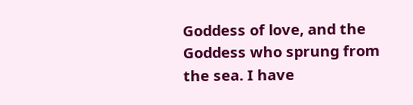Goddess of love, and the Goddess who sprung from the sea. I have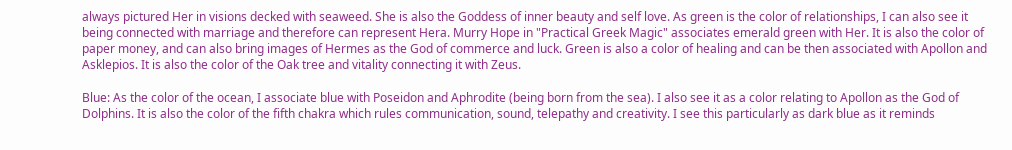always pictured Her in visions decked with seaweed. She is also the Goddess of inner beauty and self love. As green is the color of relationships, I can also see it being connected with marriage and therefore can represent Hera. Murry Hope in "Practical Greek Magic" associates emerald green with Her. It is also the color of paper money, and can also bring images of Hermes as the God of commerce and luck. Green is also a color of healing and can be then associated with Apollon and Asklepios. It is also the color of the Oak tree and vitality connecting it with Zeus.

Blue: As the color of the ocean, I associate blue with Poseidon and Aphrodite (being born from the sea). I also see it as a color relating to Apollon as the God of Dolphins. It is also the color of the fifth chakra which rules communication, sound, telepathy and creativity. I see this particularly as dark blue as it reminds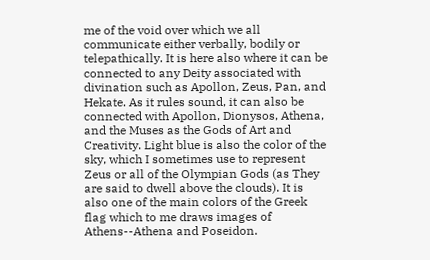me of the void over which we all communicate either verbally, bodily or telepathically. It is here also where it can be connected to any Deity associated with divination such as Apollon, Zeus, Pan, and Hekate. As it rules sound, it can also be connected with Apollon, Dionysos, Athena, and the Muses as the Gods of Art and Creativity. Light blue is also the color of the sky, which I sometimes use to represent Zeus or all of the Olympian Gods (as They are said to dwell above the clouds). It is also one of the main colors of the Greek flag which to me draws images of Athens--Athena and Poseidon.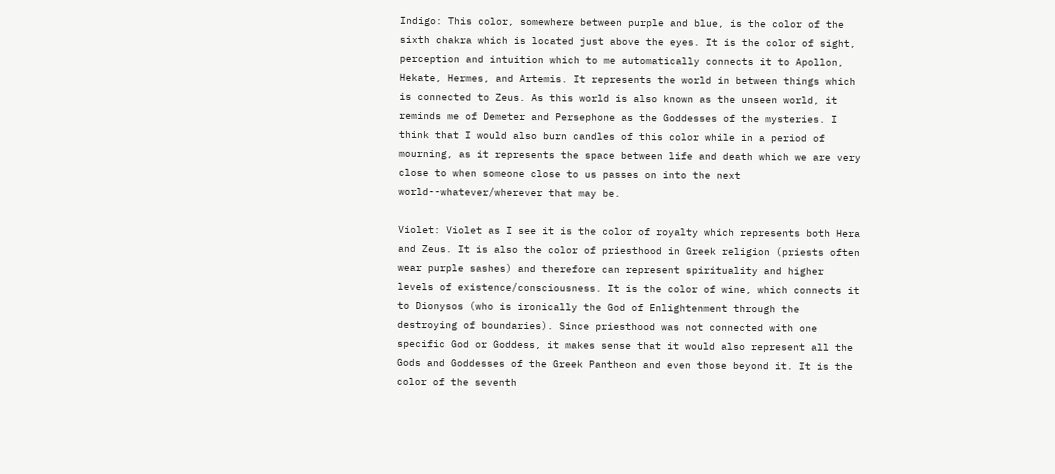Indigo: This color, somewhere between purple and blue, is the color of the sixth chakra which is located just above the eyes. It is the color of sight, perception and intuition which to me automatically connects it to Apollon, Hekate, Hermes, and Artemis. It represents the world in between things which is connected to Zeus. As this world is also known as the unseen world, it reminds me of Demeter and Persephone as the Goddesses of the mysteries. I think that I would also burn candles of this color while in a period of mourning, as it represents the space between life and death which we are very close to when someone close to us passes on into the next world--whatever/wherever that may be.

Violet: Violet as I see it is the color of royalty which represents both Hera and Zeus. It is also the color of priesthood in Greek religion (priests often wear purple sashes) and therefore can represent spirituality and higher levels of existence/consciousness. It is the color of wine, which connects it to Dionysos (who is ironically the God of Enlightenment through the destroying of boundaries). Since priesthood was not connected with one specific God or Goddess, it makes sense that it would also represent all the Gods and Goddesses of the Greek Pantheon and even those beyond it. It is the color of the seventh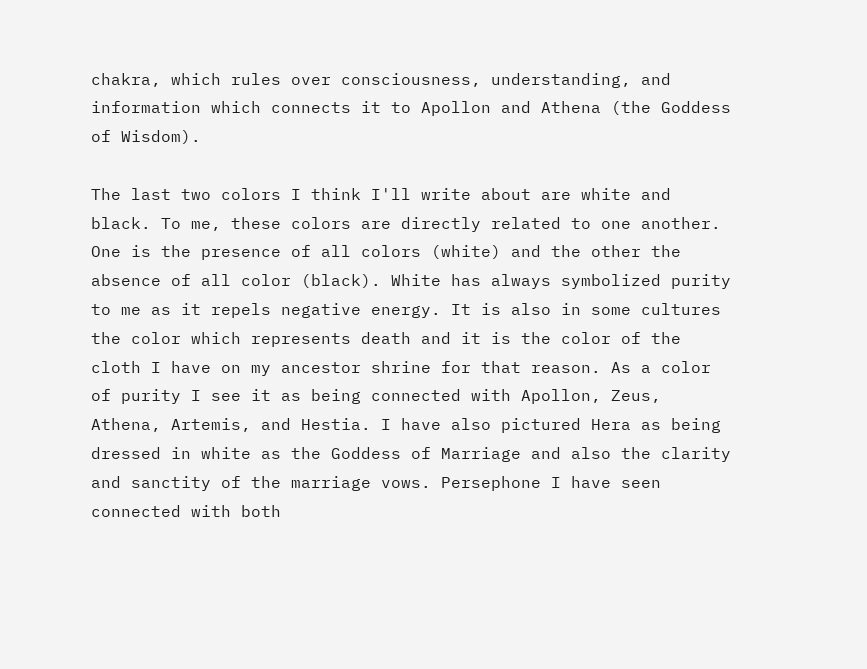chakra, which rules over consciousness, understanding, and information which connects it to Apollon and Athena (the Goddess of Wisdom).

The last two colors I think I'll write about are white and black. To me, these colors are directly related to one another. One is the presence of all colors (white) and the other the absence of all color (black). White has always symbolized purity to me as it repels negative energy. It is also in some cultures the color which represents death and it is the color of the cloth I have on my ancestor shrine for that reason. As a color of purity I see it as being connected with Apollon, Zeus, Athena, Artemis, and Hestia. I have also pictured Hera as being dressed in white as the Goddess of Marriage and also the clarity and sanctity of the marriage vows. Persephone I have seen connected with both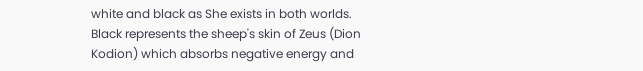white and black as She exists in both worlds. Black represents the sheep's skin of Zeus (Dion Kodion) which absorbs negative energy and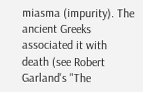miasma (impurity). The ancient Greeks associated it with death (see Robert Garland's "The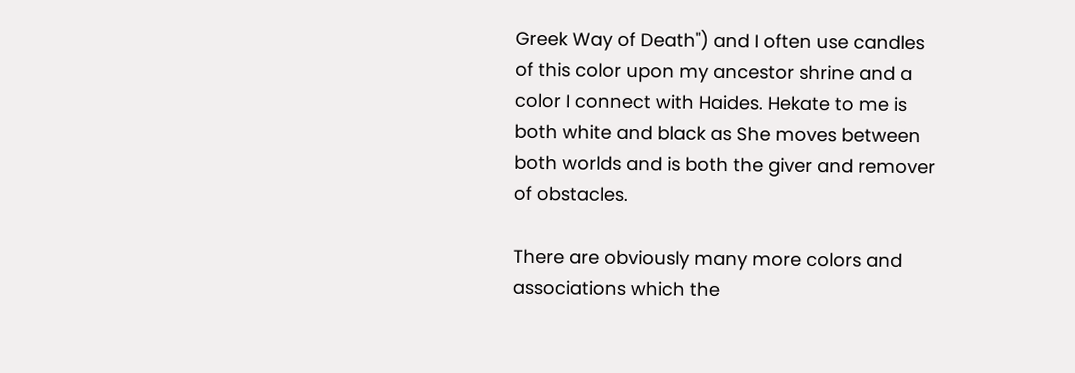Greek Way of Death") and I often use candles of this color upon my ancestor shrine and a color I connect with Haides. Hekate to me is both white and black as She moves between both worlds and is both the giver and remover of obstacles.

There are obviously many more colors and associations which the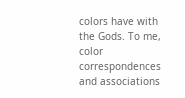colors have with the Gods. To me, color correspondences and associations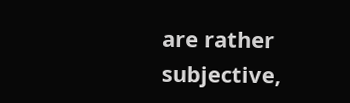are rather subjective,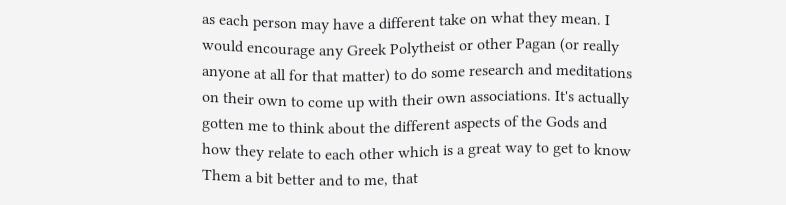as each person may have a different take on what they mean. I would encourage any Greek Polytheist or other Pagan (or really anyone at all for that matter) to do some research and meditations on their own to come up with their own associations. It's actually gotten me to think about the different aspects of the Gods and how they relate to each other which is a great way to get to know Them a bit better and to me, that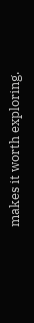makes it worth exploring.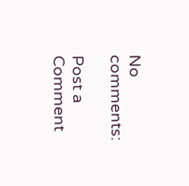No comments:

Post a Comment